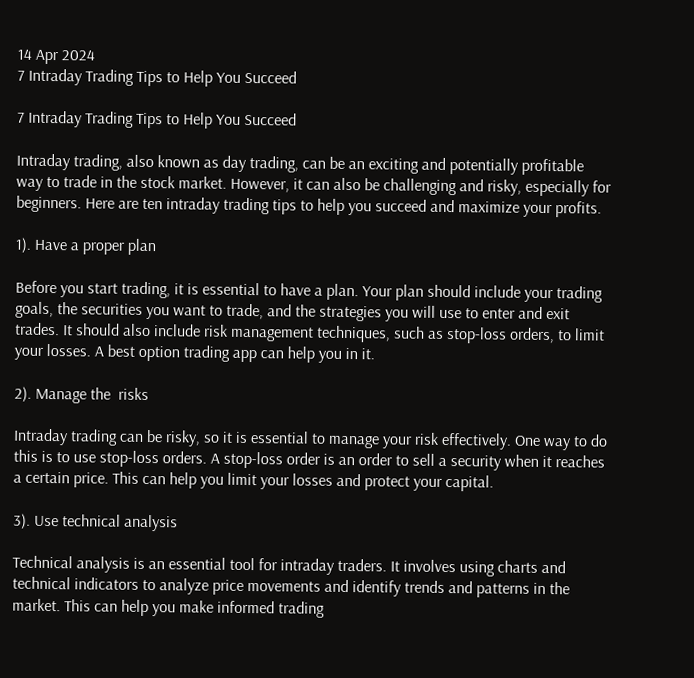14 Apr 2024
7 Intraday Trading Tips to Help You Succeed

7 Intraday Trading Tips to Help You Succeed

Intraday trading, also known as day trading, can be an exciting and potentially profitable way to trade in the stock market. However, it can also be challenging and risky, especially for beginners. Here are ten intraday trading tips to help you succeed and maximize your profits.

1). Have a proper plan

Before you start trading, it is essential to have a plan. Your plan should include your trading goals, the securities you want to trade, and the strategies you will use to enter and exit trades. It should also include risk management techniques, such as stop-loss orders, to limit your losses. A best option trading app can help you in it.

2). Manage the  risks

Intraday trading can be risky, so it is essential to manage your risk effectively. One way to do this is to use stop-loss orders. A stop-loss order is an order to sell a security when it reaches a certain price. This can help you limit your losses and protect your capital.

3). Use technical analysis

Technical analysis is an essential tool for intraday traders. It involves using charts and technical indicators to analyze price movements and identify trends and patterns in the market. This can help you make informed trading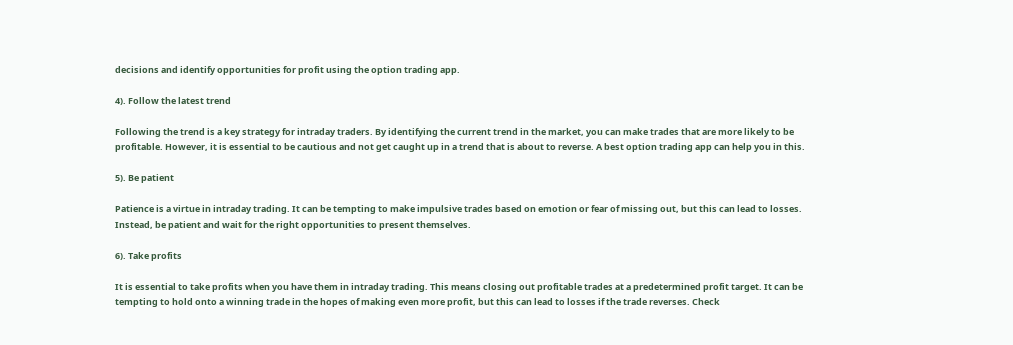decisions and identify opportunities for profit using the option trading app.

4). Follow the latest trend

Following the trend is a key strategy for intraday traders. By identifying the current trend in the market, you can make trades that are more likely to be profitable. However, it is essential to be cautious and not get caught up in a trend that is about to reverse. A best option trading app can help you in this.

5). Be patient

Patience is a virtue in intraday trading. It can be tempting to make impulsive trades based on emotion or fear of missing out, but this can lead to losses. Instead, be patient and wait for the right opportunities to present themselves.

6). Take profits

It is essential to take profits when you have them in intraday trading. This means closing out profitable trades at a predetermined profit target. It can be tempting to hold onto a winning trade in the hopes of making even more profit, but this can lead to losses if the trade reverses. Check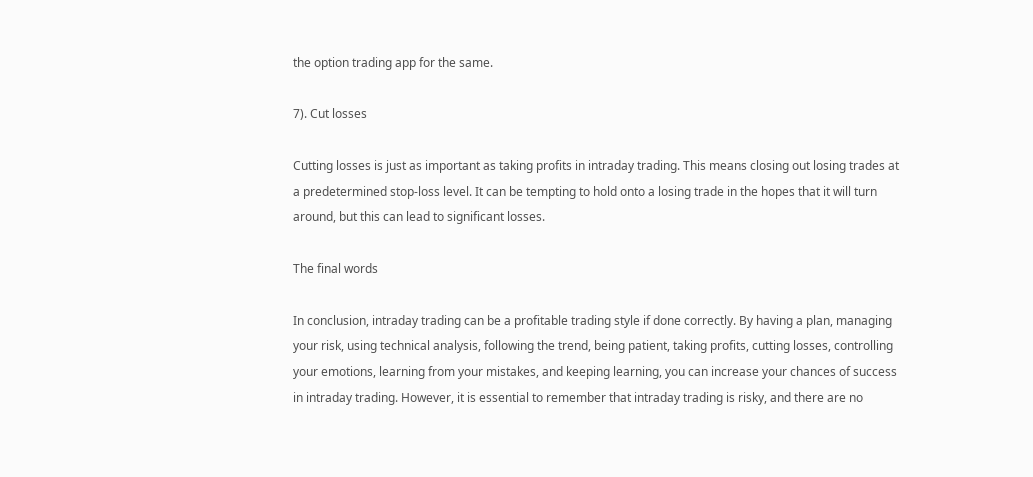the option trading app for the same.

7). Cut losses

Cutting losses is just as important as taking profits in intraday trading. This means closing out losing trades at a predetermined stop-loss level. It can be tempting to hold onto a losing trade in the hopes that it will turn around, but this can lead to significant losses.

The final words

In conclusion, intraday trading can be a profitable trading style if done correctly. By having a plan, managing your risk, using technical analysis, following the trend, being patient, taking profits, cutting losses, controlling your emotions, learning from your mistakes, and keeping learning, you can increase your chances of success in intraday trading. However, it is essential to remember that intraday trading is risky, and there are no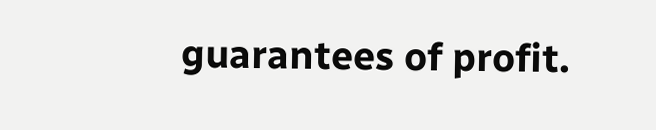guarantees of profit.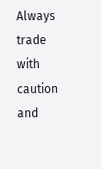Always trade with caution and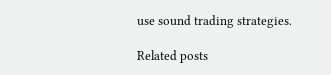use sound trading strategies.

Related posts